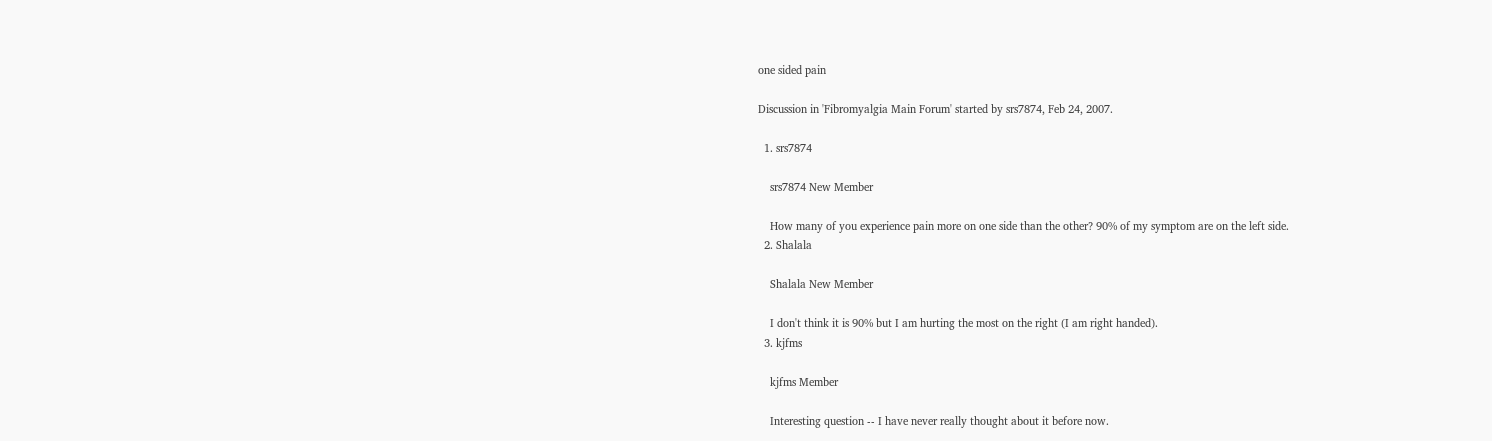one sided pain

Discussion in 'Fibromyalgia Main Forum' started by srs7874, Feb 24, 2007.

  1. srs7874

    srs7874 New Member

    How many of you experience pain more on one side than the other? 90% of my symptom are on the left side.
  2. Shalala

    Shalala New Member

    I don't think it is 90% but I am hurting the most on the right (I am right handed).
  3. kjfms

    kjfms Member

    Interesting question -- I have never really thought about it before now.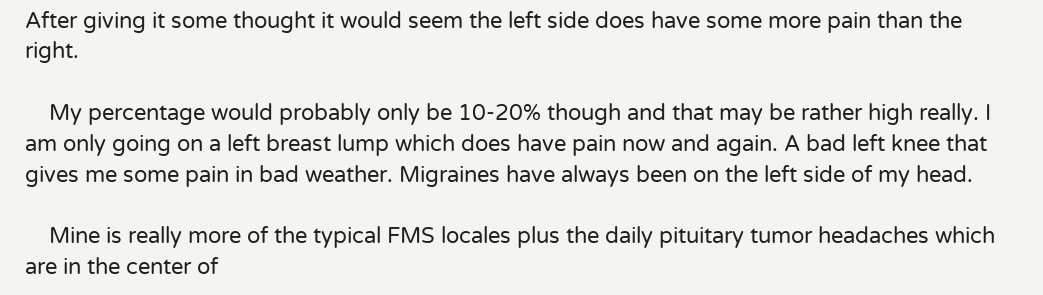After giving it some thought it would seem the left side does have some more pain than the right.

    My percentage would probably only be 10-20% though and that may be rather high really. I am only going on a left breast lump which does have pain now and again. A bad left knee that gives me some pain in bad weather. Migraines have always been on the left side of my head.

    Mine is really more of the typical FMS locales plus the daily pituitary tumor headaches which are in the center of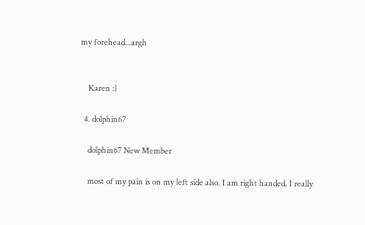my forehead...argh


    Karen :)

  4. dolphin67

    dolphin67 New Member

    most of my pain is on my left side also. I am right handed. I really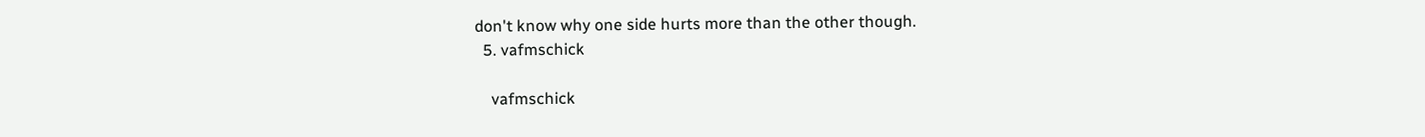don't know why one side hurts more than the other though.
  5. vafmschick

    vafmschick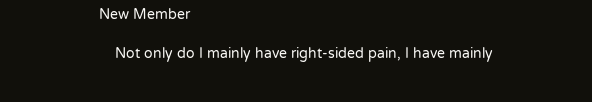New Member

    Not only do I mainly have right-sided pain, I have mainly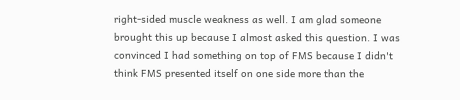right-sided muscle weakness as well. I am glad someone brought this up because I almost asked this question. I was convinced I had something on top of FMS because I didn't think FMS presented itself on one side more than the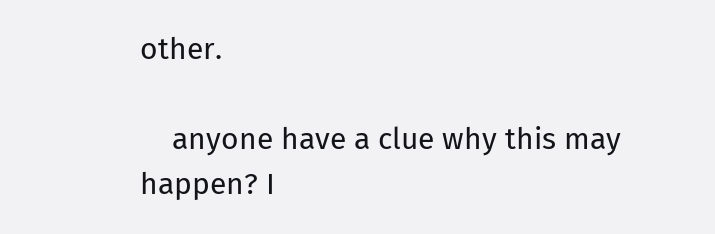other.

    anyone have a clue why this may happen? I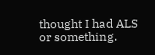thought I had ALS or something.